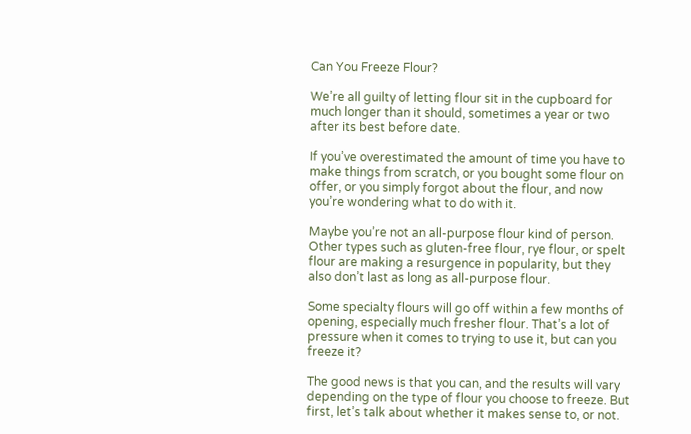Can You Freeze Flour?

We’re all guilty of letting flour sit in the cupboard for much longer than it should, sometimes a year or two after its best before date.

If you’ve overestimated the amount of time you have to make things from scratch, or you bought some flour on offer, or you simply forgot about the flour, and now you’re wondering what to do with it.

Maybe you’re not an all-purpose flour kind of person. Other types such as gluten-free flour, rye flour, or spelt flour are making a resurgence in popularity, but they also don’t last as long as all-purpose flour.

Some specialty flours will go off within a few months of opening, especially much fresher flour. That’s a lot of pressure when it comes to trying to use it, but can you freeze it?

The good news is that you can, and the results will vary depending on the type of flour you choose to freeze. But first, let’s talk about whether it makes sense to, or not.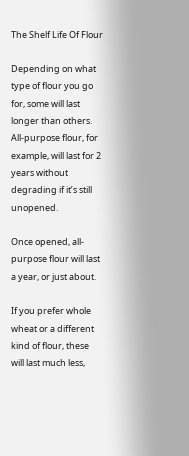The Shelf Life Of Flour

Depending on what type of flour you go for, some will last longer than others. All-purpose flour, for example, will last for 2 years without degrading if it’s still unopened.

Once opened, all-purpose flour will last a year, or just about.

If you prefer whole wheat or a different kind of flour, these will last much less,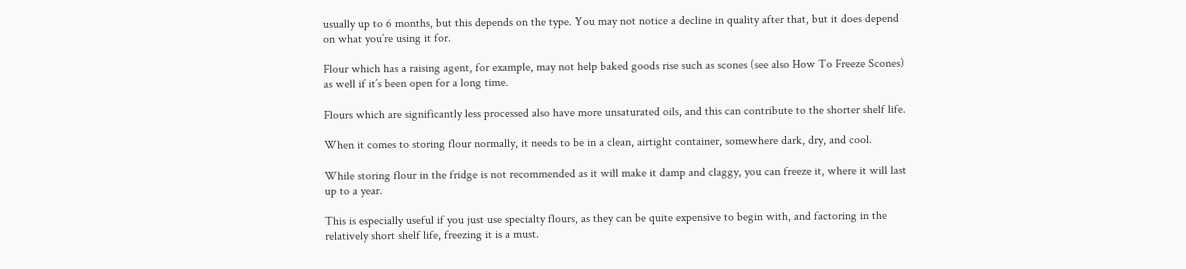usually up to 6 months, but this depends on the type. You may not notice a decline in quality after that, but it does depend on what you’re using it for.

Flour which has a raising agent, for example, may not help baked goods rise such as scones (see also How To Freeze Scones) as well if it’s been open for a long time.

Flours which are significantly less processed also have more unsaturated oils, and this can contribute to the shorter shelf life.

When it comes to storing flour normally, it needs to be in a clean, airtight container, somewhere dark, dry, and cool.

While storing flour in the fridge is not recommended as it will make it damp and claggy, you can freeze it, where it will last up to a year.

This is especially useful if you just use specialty flours, as they can be quite expensive to begin with, and factoring in the relatively short shelf life, freezing it is a must.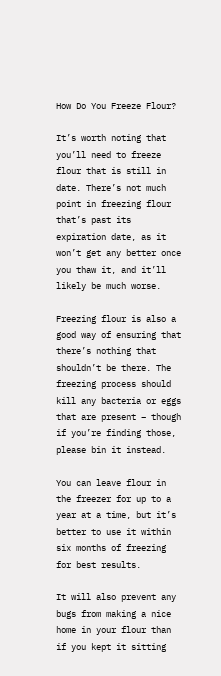How Do You Freeze Flour?

It’s worth noting that you’ll need to freeze flour that is still in date. There’s not much point in freezing flour that’s past its expiration date, as it won’t get any better once you thaw it, and it’ll likely be much worse.

Freezing flour is also a good way of ensuring that there’s nothing that shouldn’t be there. The freezing process should kill any bacteria or eggs that are present – though if you’re finding those, please bin it instead.

You can leave flour in the freezer for up to a year at a time, but it’s better to use it within six months of freezing for best results.

It will also prevent any bugs from making a nice home in your flour than if you kept it sitting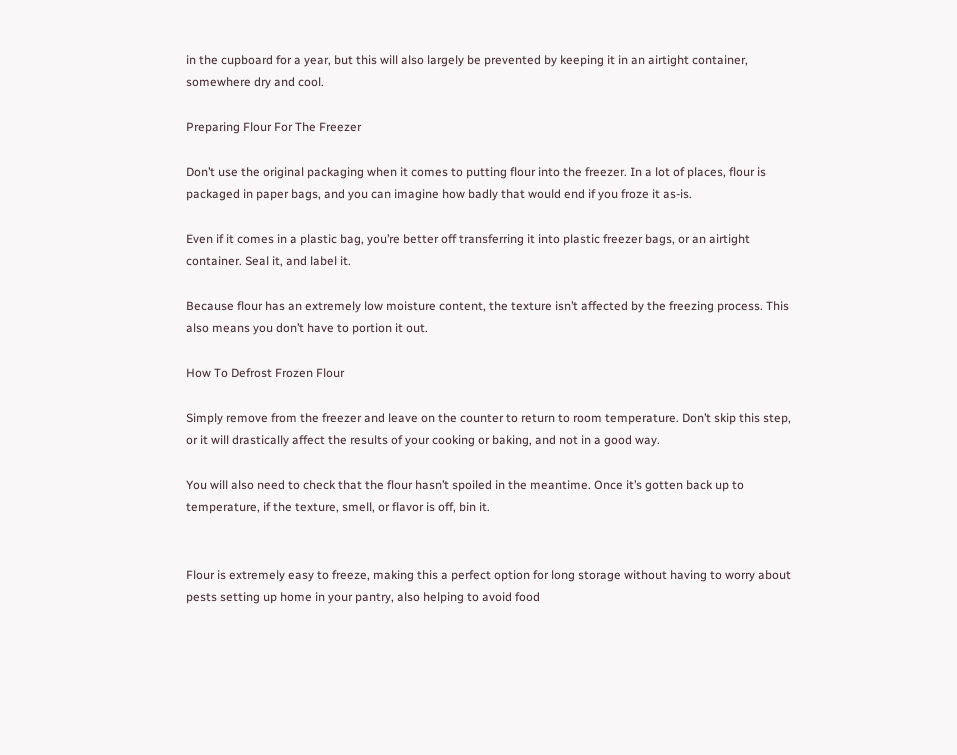in the cupboard for a year, but this will also largely be prevented by keeping it in an airtight container, somewhere dry and cool.

Preparing Flour For The Freezer

Don’t use the original packaging when it comes to putting flour into the freezer. In a lot of places, flour is packaged in paper bags, and you can imagine how badly that would end if you froze it as-is.

Even if it comes in a plastic bag, you’re better off transferring it into plastic freezer bags, or an airtight container. Seal it, and label it.

Because flour has an extremely low moisture content, the texture isn’t affected by the freezing process. This also means you don’t have to portion it out.

How To Defrost Frozen Flour

Simply remove from the freezer and leave on the counter to return to room temperature. Don’t skip this step, or it will drastically affect the results of your cooking or baking, and not in a good way.

You will also need to check that the flour hasn’t spoiled in the meantime. Once it’s gotten back up to temperature, if the texture, smell, or flavor is off, bin it.


Flour is extremely easy to freeze, making this a perfect option for long storage without having to worry about pests setting up home in your pantry, also helping to avoid food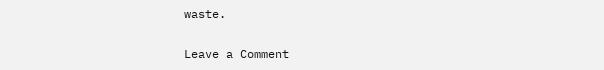waste.

Leave a Comment